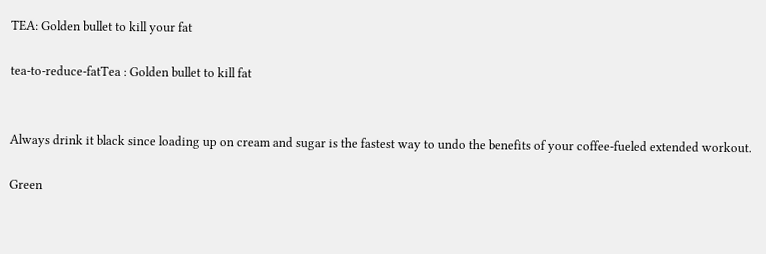TEA: Golden bullet to kill your fat

tea-to-reduce-fatTea : Golden bullet to kill fat


Always drink it black since loading up on cream and sugar is the fastest way to undo the benefits of your coffee-fueled extended workout.

Green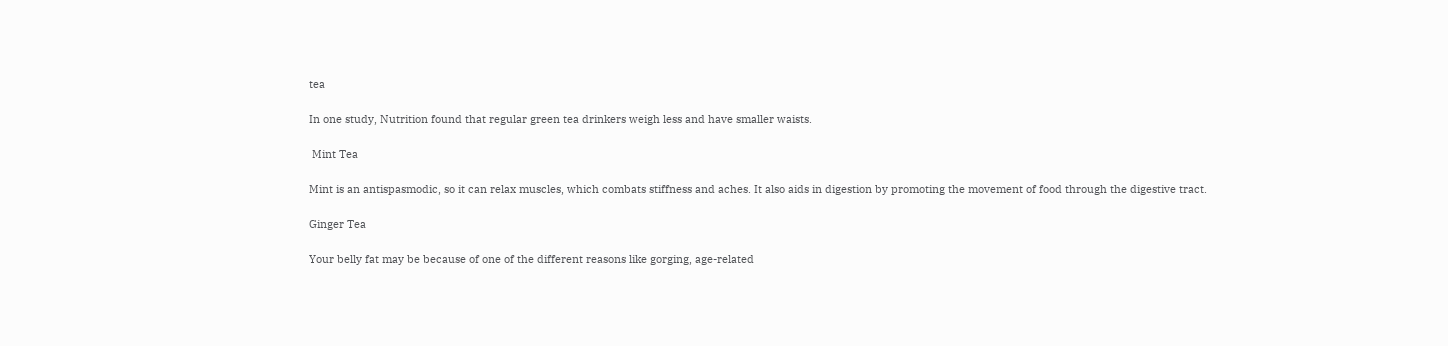tea

In one study, Nutrition found that regular green tea drinkers weigh less and have smaller waists.

 Mint Tea

Mint is an antispasmodic, so it can relax muscles, which combats stiffness and aches. It also aids in digestion by promoting the movement of food through the digestive tract.

Ginger Tea

Your belly fat may be because of one of the different reasons like gorging, age-related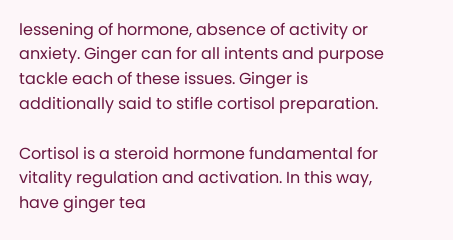lessening of hormone, absence of activity or anxiety. Ginger can for all intents and purpose tackle each of these issues. Ginger is additionally said to stifle cortisol preparation.

Cortisol is a steroid hormone fundamental for vitality regulation and activation. In this way, have ginger tea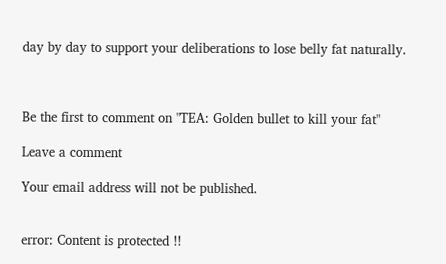day by day to support your deliberations to lose belly fat naturally.



Be the first to comment on "TEA: Golden bullet to kill your fat"

Leave a comment

Your email address will not be published.


error: Content is protected !!